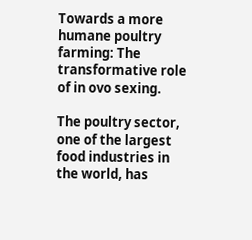Towards a more humane poultry farming: The transformative role of in ovo sexing.

The poultry sector, one of the largest food industries in the world, has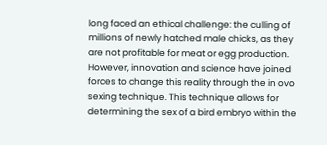long faced an ethical challenge: the culling of millions of newly hatched male chicks, as they are not profitable for meat or egg production. However, innovation and science have joined forces to change this reality through the in ovo sexing technique. This technique allows for determining the sex of a bird embryo within the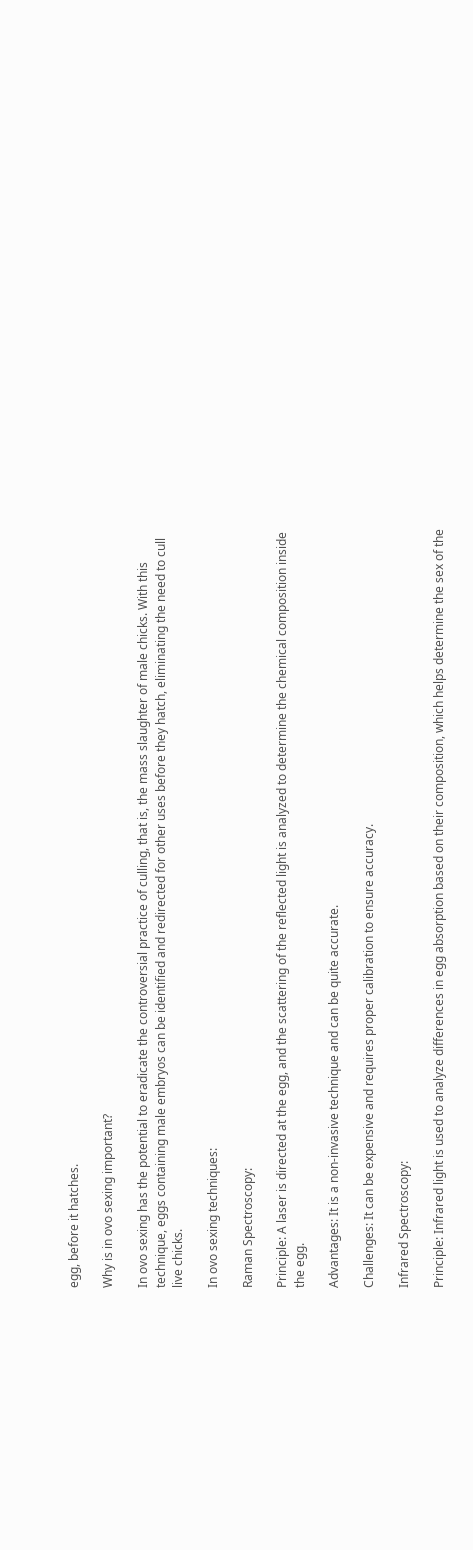egg, before it hatches.

Why is in ovo sexing important?

In ovo sexing has the potential to eradicate the controversial practice of culling, that is, the mass slaughter of male chicks. With this technique, eggs containing male embryos can be identified and redirected for other uses before they hatch, eliminating the need to cull live chicks.

In ovo sexing techniques:

Raman Spectroscopy:

Principle: A laser is directed at the egg, and the scattering of the reflected light is analyzed to determine the chemical composition inside the egg.

Advantages: It is a non-invasive technique and can be quite accurate.

Challenges: It can be expensive and requires proper calibration to ensure accuracy.

Infrared Spectroscopy:

Principle: Infrared light is used to analyze differences in egg absorption based on their composition, which helps determine the sex of the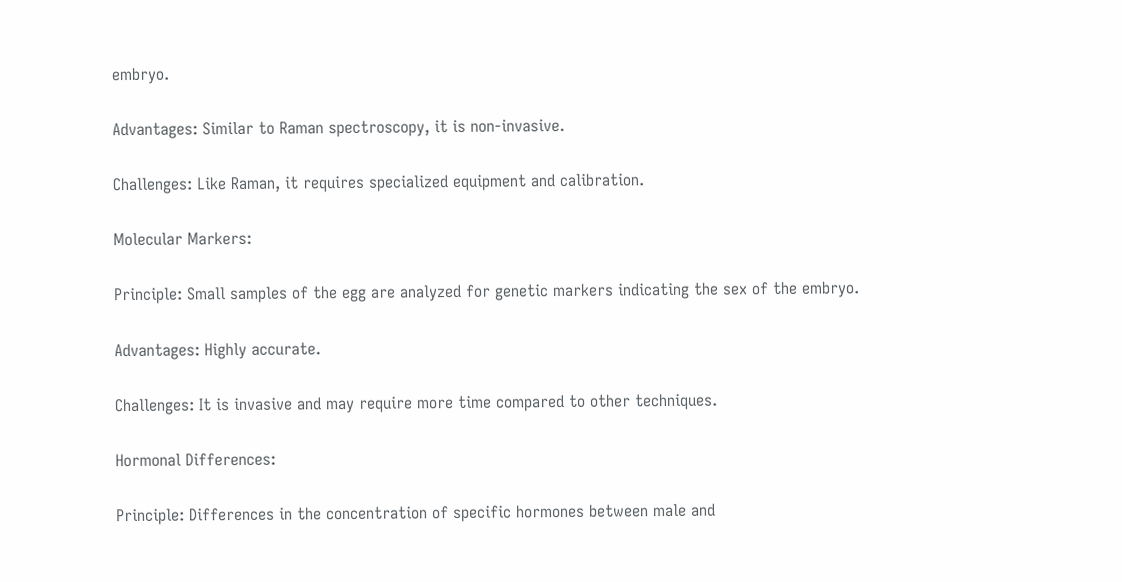embryo.

Advantages: Similar to Raman spectroscopy, it is non-invasive.

Challenges: Like Raman, it requires specialized equipment and calibration.

Molecular Markers:

Principle: Small samples of the egg are analyzed for genetic markers indicating the sex of the embryo.

Advantages: Highly accurate.

Challenges: It is invasive and may require more time compared to other techniques.

Hormonal Differences:

Principle: Differences in the concentration of specific hormones between male and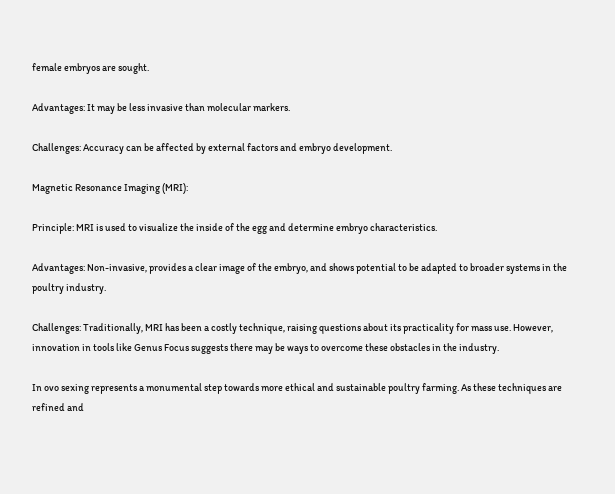female embryos are sought.

Advantages: It may be less invasive than molecular markers.

Challenges: Accuracy can be affected by external factors and embryo development.

Magnetic Resonance Imaging (MRI):

Principle: MRI is used to visualize the inside of the egg and determine embryo characteristics.

Advantages: Non-invasive, provides a clear image of the embryo, and shows potential to be adapted to broader systems in the poultry industry.

Challenges: Traditionally, MRI has been a costly technique, raising questions about its practicality for mass use. However, innovation in tools like Genus Focus suggests there may be ways to overcome these obstacles in the industry.

In ovo sexing represents a monumental step towards more ethical and sustainable poultry farming. As these techniques are refined and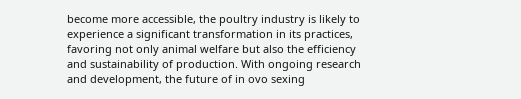become more accessible, the poultry industry is likely to experience a significant transformation in its practices, favoring not only animal welfare but also the efficiency and sustainability of production. With ongoing research and development, the future of in ovo sexing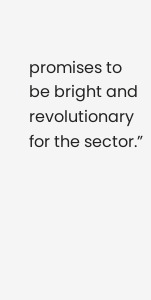promises to be bright and revolutionary for the sector.”